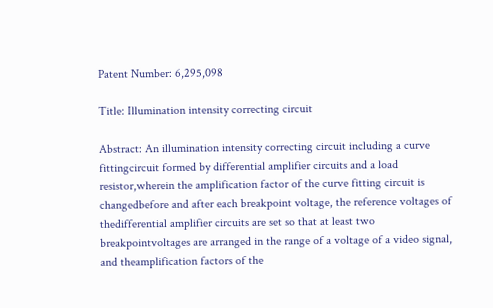Patent Number: 6,295,098

Title: Illumination intensity correcting circuit

Abstract: An illumination intensity correcting circuit including a curve fittingcircuit formed by differential amplifier circuits and a load resistor,wherein the amplification factor of the curve fitting circuit is changedbefore and after each breakpoint voltage, the reference voltages of thedifferential amplifier circuits are set so that at least two breakpointvoltages are arranged in the range of a voltage of a video signal, and theamplification factors of the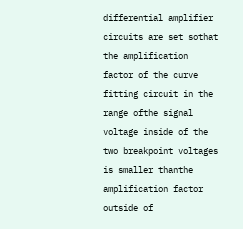differential amplifier circuits are set sothat the amplification factor of the curve fitting circuit in the range ofthe signal voltage inside of the two breakpoint voltages is smaller thanthe amplification factor outside of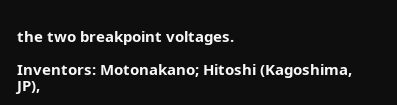the two breakpoint voltages.

Inventors: Motonakano; Hitoshi (Kagoshima, JP),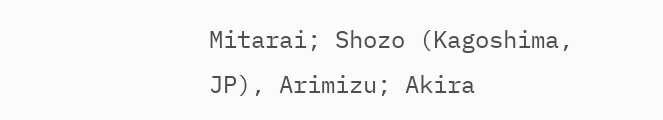Mitarai; Shozo (Kagoshima, JP), Arimizu; Akira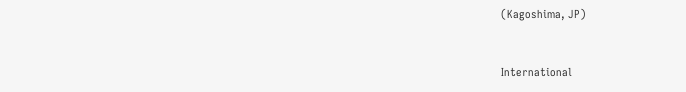(Kagoshima, JP)


International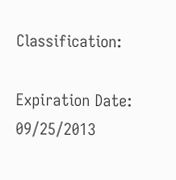Classification:

Expiration Date: 09/25/2013